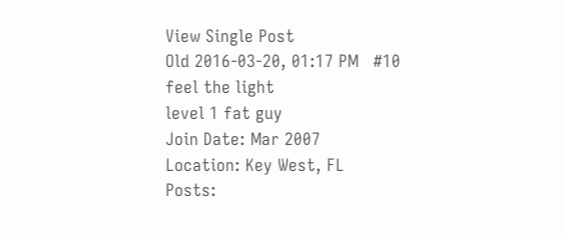View Single Post
Old 2016-03-20, 01:17 PM   #10
feel the light
level 1 fat guy
Join Date: Mar 2007
Location: Key West, FL
Posts: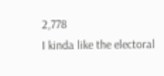2,778
I kinda like the electoral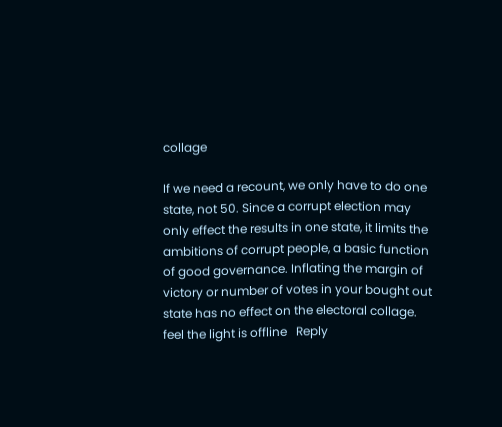collage

If we need a recount, we only have to do one state, not 50. Since a corrupt election may only effect the results in one state, it limits the ambitions of corrupt people, a basic function of good governance. Inflating the margin of victory or number of votes in your bought out state has no effect on the electoral collage.
feel the light is offline   Reply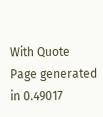With Quote
Page generated in 0.49017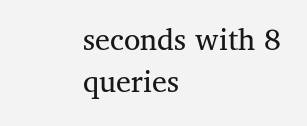seconds with 8 queries